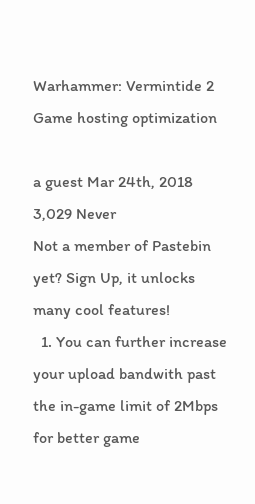Warhammer: Vermintide 2 Game hosting optimization

a guest Mar 24th, 2018 3,029 Never
Not a member of Pastebin yet? Sign Up, it unlocks many cool features!
  1. You can further increase your upload bandwith past the in-game limit of 2Mbps for better game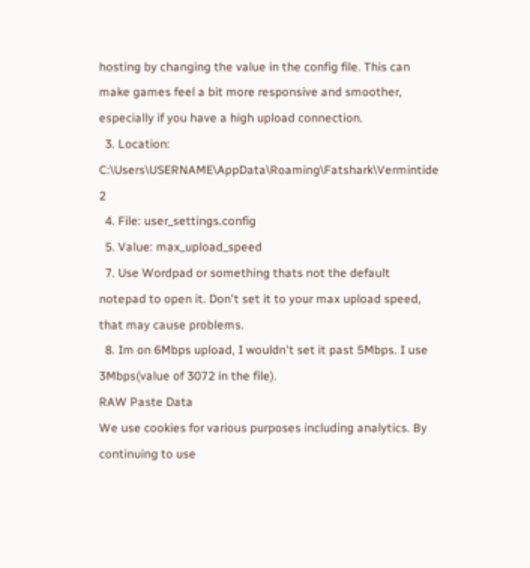hosting by changing the value in the config file. This can make games feel a bit more responsive and smoother, especially if you have a high upload connection.
  3. Location: C:\Users\USERNAME\AppData\Roaming\Fatshark\Vermintide 2
  4. File: user_settings.config
  5. Value: max_upload_speed
  7. Use Wordpad or something thats not the default notepad to open it. Don't set it to your max upload speed, that may cause problems.
  8. Im on 6Mbps upload, I wouldn't set it past 5Mbps. I use 3Mbps(value of 3072 in the file).
RAW Paste Data
We use cookies for various purposes including analytics. By continuing to use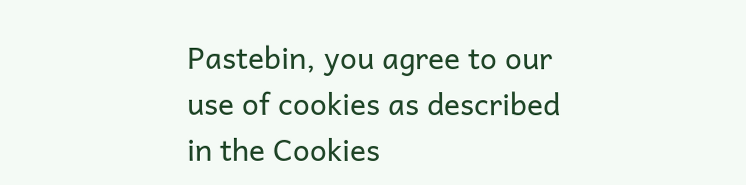Pastebin, you agree to our use of cookies as described in the Cookies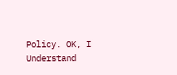Policy. OK, I Understand